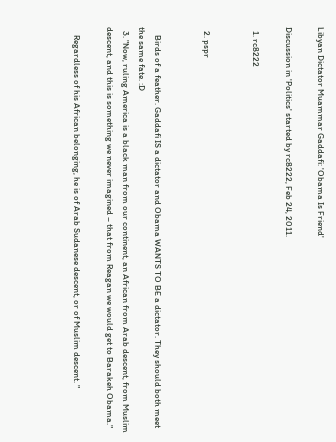Libyan Dictator Muammar Gaddafi: 'Obama Is Friend'

Discussion in 'Politics' started by rc8222, Feb 24, 2011.

  1. rc8222


  2. pspr


    Birds of a feather. Gaddafi IS a dictator and Obama WANTS TO BE a dictator. They should both meet the same fate. :D
  3. "Now, ruling America is a black man from our continent, an African from Arab descent, from Muslim descent, and this is something we never imagined – that from Reagan we would get to Barakeh Obama."

    Regardless of his African belonging, he is of Arab Sudanese descent, or of Muslim descent. "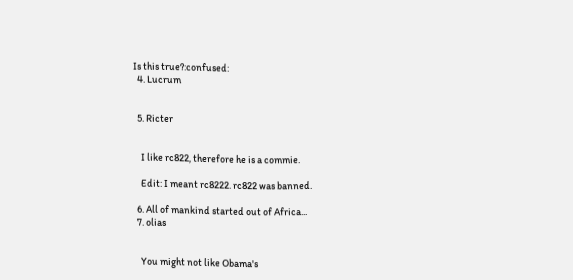Is this true?:confused:
  4. Lucrum


  5. Ricter


    I like rc822, therefore he is a commie.

    Edit: I meant rc8222. rc822 was banned.

  6. All of mankind started out of Africa...
  7. olias


    You might not like Obama's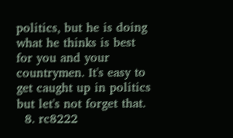politics, but he is doing what he thinks is best for you and your countrymen. It's easy to get caught up in politics but let's not forget that.
  8. rc8222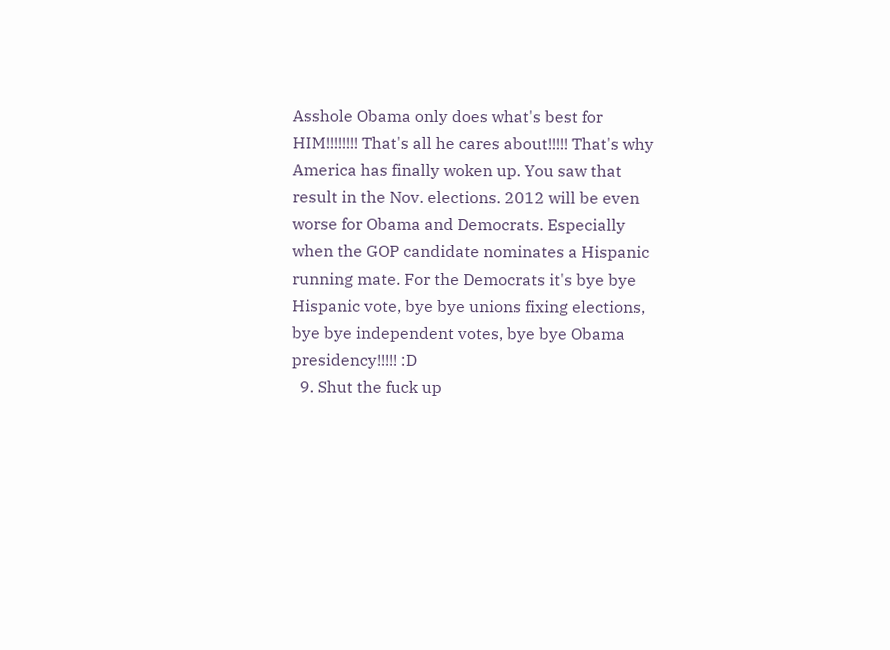Asshole Obama only does what's best for HIM!!!!!!!! That's all he cares about!!!!! That's why America has finally woken up. You saw that result in the Nov. elections. 2012 will be even worse for Obama and Democrats. Especially when the GOP candidate nominates a Hispanic running mate. For the Democrats it's bye bye Hispanic vote, bye bye unions fixing elections, bye bye independent votes, bye bye Obama presidency!!!!! :D
  9. Shut the fuck up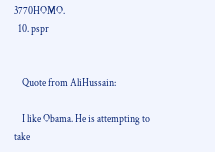3770HOMO.
  10. pspr


    Quote from AliHussain:

    I like Obama. He is attempting to take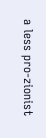a less pro-zionist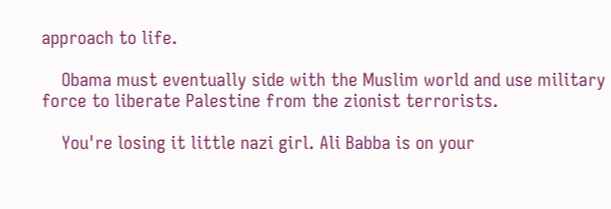approach to life.

    Obama must eventually side with the Muslim world and use military force to liberate Palestine from the zionist terrorists.

    You're losing it little nazi girl. Ali Babba is on your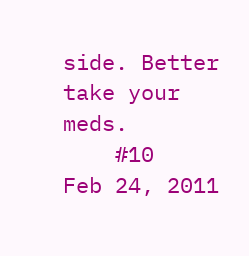side. Better take your meds.
    #10     Feb 24, 2011